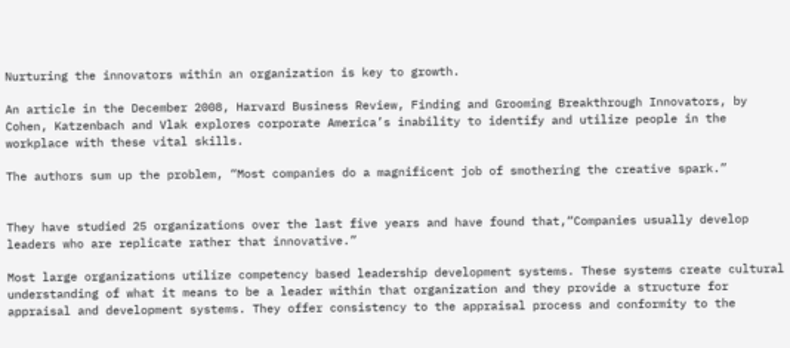Nurturing the innovators within an organization is key to growth.

An article in the December 2008, Harvard Business Review, Finding and Grooming Breakthrough Innovators, by Cohen, Katzenbach and Vlak explores corporate America’s inability to identify and utilize people in the workplace with these vital skills.

The authors sum up the problem, “Most companies do a magnificent job of smothering the creative spark.”


They have studied 25 organizations over the last five years and have found that,“Companies usually develop leaders who are replicate rather that innovative.”

Most large organizations utilize competency based leadership development systems. These systems create cultural understanding of what it means to be a leader within that organization and they provide a structure for appraisal and development systems. They offer consistency to the appraisal process and conformity to the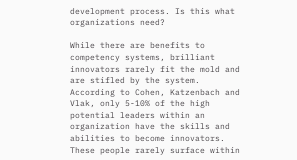development process. Is this what organizations need?

While there are benefits to competency systems, brilliant innovators rarely fit the mold and are stifled by the system. According to Cohen, Katzenbach and Vlak, only 5-10% of the high potential leaders within an organization have the skills and abilities to become innovators. These people rarely surface within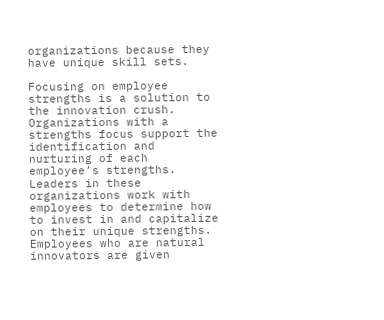organizations because they have unique skill sets.

Focusing on employee strengths is a solution to the innovation crush. Organizations with a strengths focus support the identification and nurturing of each employee’s strengths. Leaders in these organizations work with employees to determine how to invest in and capitalize on their unique strengths. Employees who are natural innovators are given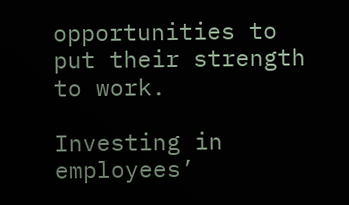opportunities to put their strength to work.

Investing in employees’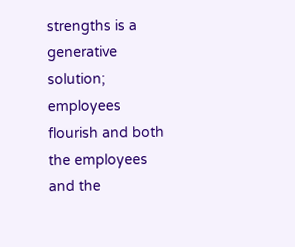strengths is a generative solution; employees flourish and both the employees and the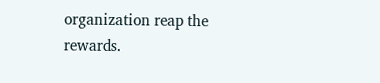organization reap the rewards.